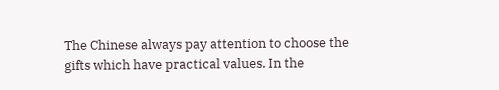The Chinese always pay attention to choose the gifts which have practical values. In the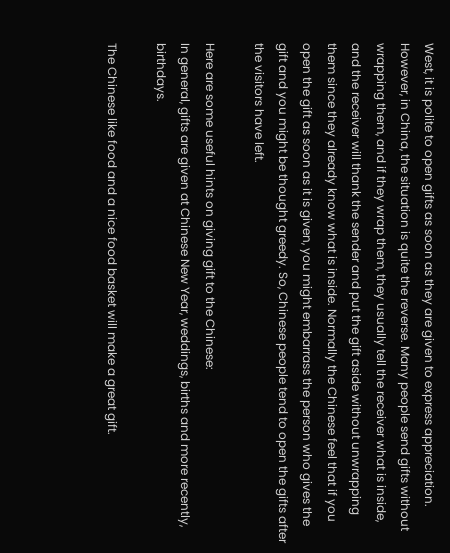West, it is polite to open gifts as soon as they are given to express appreciation. However, in China, the situation is quite the reverse. Many people send gifts without wrapping them, and if they wrap them, they usually tell the receiver what is inside, and the receiver will thank the sender and put the gift aside without unwrapping them since they already know what is inside. Normally the Chinese feel that if you open the gift as soon as it is given, you might embarrass the person who gives the gift and you might be thought greedy. So, Chinese people tend to open the gifts after the visitors have left.

Here are some useful hints on giving gift to the Chinese:
In general, gifts are given at Chinese New Year, weddings, births and more recently, birthdays.

The Chinese like food and a nice food basket will make a great gift.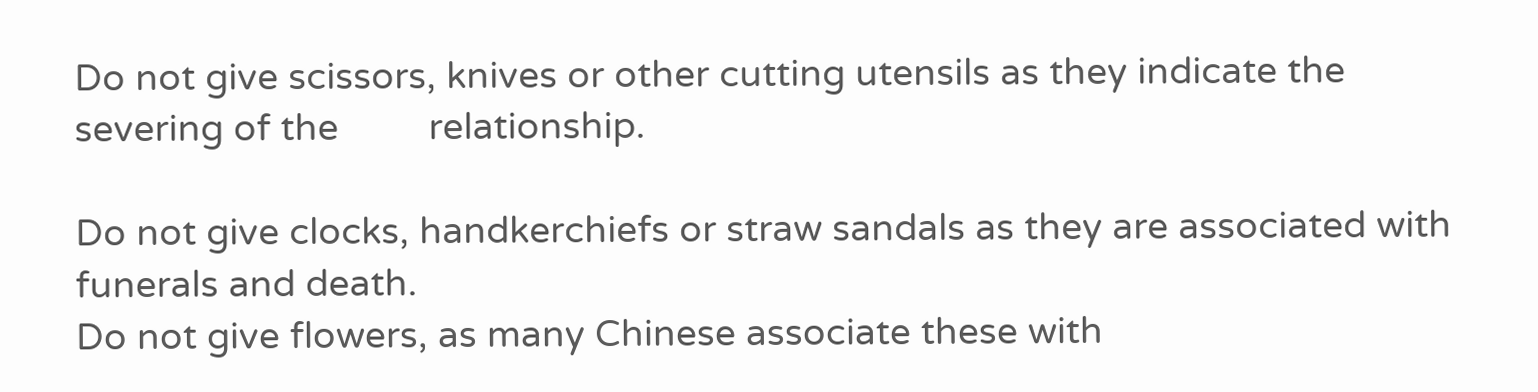Do not give scissors, knives or other cutting utensils as they indicate the severing of the         relationship.

Do not give clocks, handkerchiefs or straw sandals as they are associated with funerals and death.
Do not give flowers, as many Chinese associate these with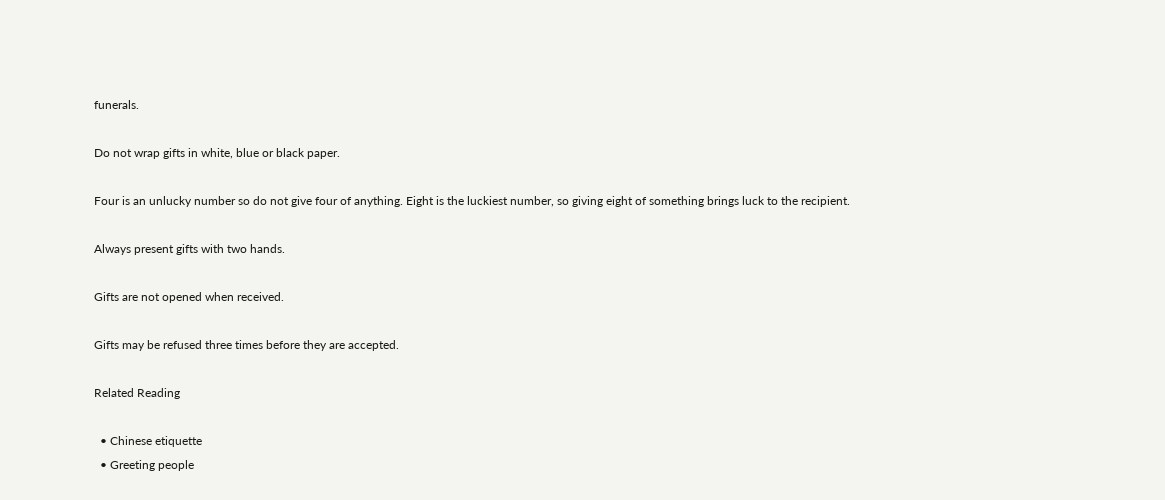funerals.

Do not wrap gifts in white, blue or black paper.

Four is an unlucky number so do not give four of anything. Eight is the luckiest number, so giving eight of something brings luck to the recipient.

Always present gifts with two hands.

Gifts are not opened when received.

Gifts may be refused three times before they are accepted.

Related Reading

  • Chinese etiquette
  • Greeting people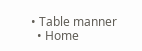• Table manner
  • Home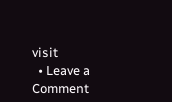visit
  • Leave a Comment